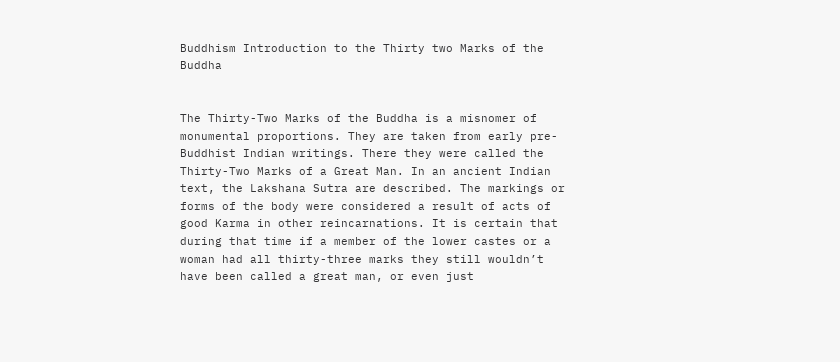Buddhism Introduction to the Thirty two Marks of the Buddha


The Thirty-Two Marks of the Buddha is a misnomer of monumental proportions. They are taken from early pre-Buddhist Indian writings. There they were called the Thirty-Two Marks of a Great Man. In an ancient Indian text, the Lakshana Sutra are described. The markings or forms of the body were considered a result of acts of good Karma in other reincarnations. It is certain that during that time if a member of the lower castes or a woman had all thirty-three marks they still wouldn’t have been called a great man, or even just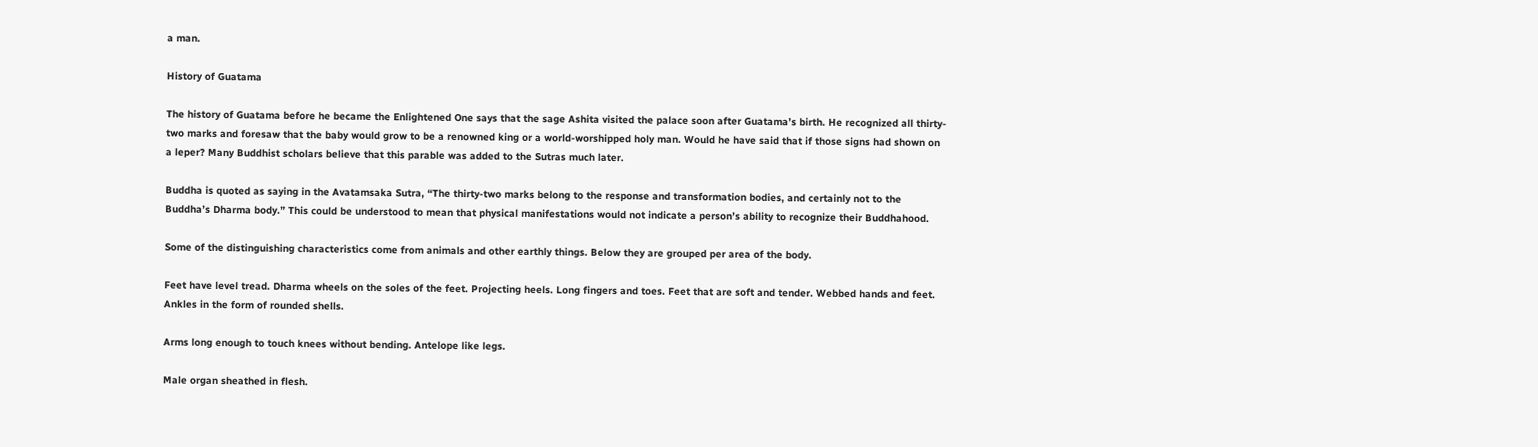a man.

History of Guatama

The history of Guatama before he became the Enlightened One says that the sage Ashita visited the palace soon after Guatama’s birth. He recognized all thirty-two marks and foresaw that the baby would grow to be a renowned king or a world-worshipped holy man. Would he have said that if those signs had shown on a leper? Many Buddhist scholars believe that this parable was added to the Sutras much later.

Buddha is quoted as saying in the Avatamsaka Sutra, “The thirty-two marks belong to the response and transformation bodies, and certainly not to the Buddha’s Dharma body.” This could be understood to mean that physical manifestations would not indicate a person’s ability to recognize their Buddhahood.

Some of the distinguishing characteristics come from animals and other earthly things. Below they are grouped per area of the body.

Feet have level tread. Dharma wheels on the soles of the feet. Projecting heels. Long fingers and toes. Feet that are soft and tender. Webbed hands and feet. Ankles in the form of rounded shells.

Arms long enough to touch knees without bending. Antelope like legs.

Male organ sheathed in flesh.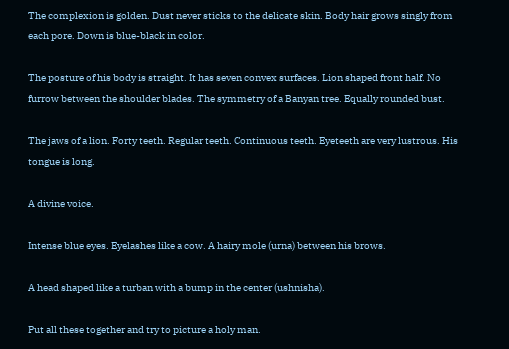The complexion is golden. Dust never sticks to the delicate skin. Body hair grows singly from each pore. Down is blue-black in color.

The posture of his body is straight. It has seven convex surfaces. Lion shaped front half. No furrow between the shoulder blades. The symmetry of a Banyan tree. Equally rounded bust.

The jaws of a lion. Forty teeth. Regular teeth. Continuous teeth. Eyeteeth are very lustrous. His tongue is long.

A divine voice.

Intense blue eyes. Eyelashes like a cow. A hairy mole (urna) between his brows.

A head shaped like a turban with a bump in the center (ushnisha).

Put all these together and try to picture a holy man.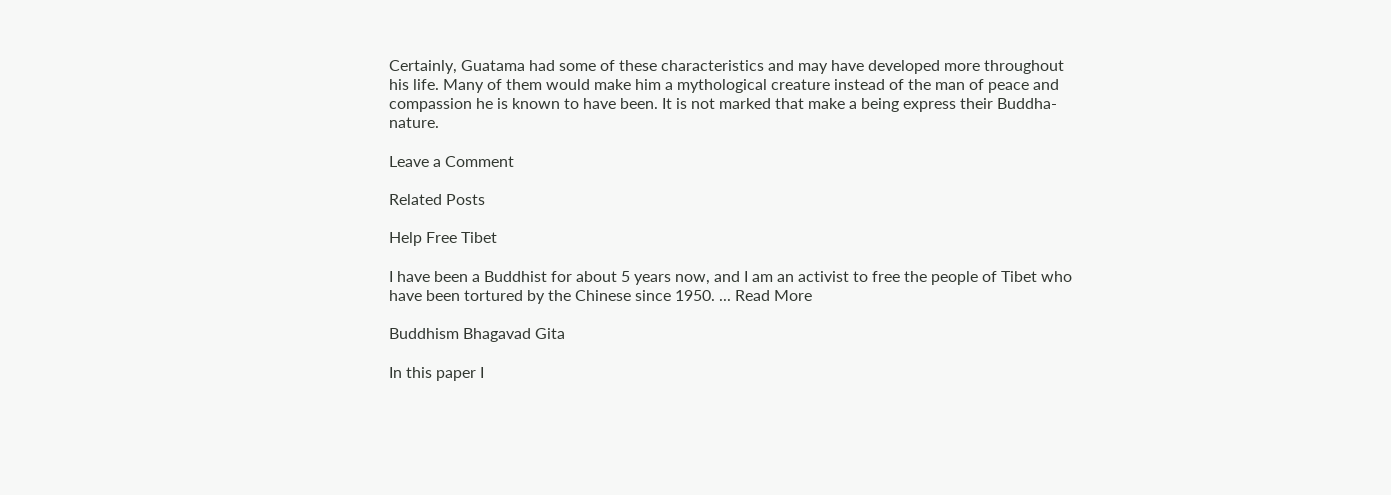Certainly, Guatama had some of these characteristics and may have developed more throughout his life. Many of them would make him a mythological creature instead of the man of peace and compassion he is known to have been. It is not marked that make a being express their Buddha-nature.

Leave a Comment

Related Posts

Help Free Tibet

I have been a Buddhist for about 5 years now, and I am an activist to free the people of Tibet who have been tortured by the Chinese since 1950. ... Read More

Buddhism Bhagavad Gita

In this paper I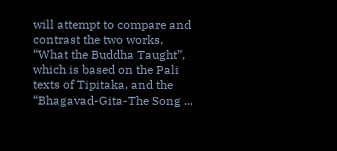will attempt to compare and contrast the two works, “What the Buddha Taught”, which is based on the Pali texts of Tipitaka, and the “Bhagavad-Gita-The Song ...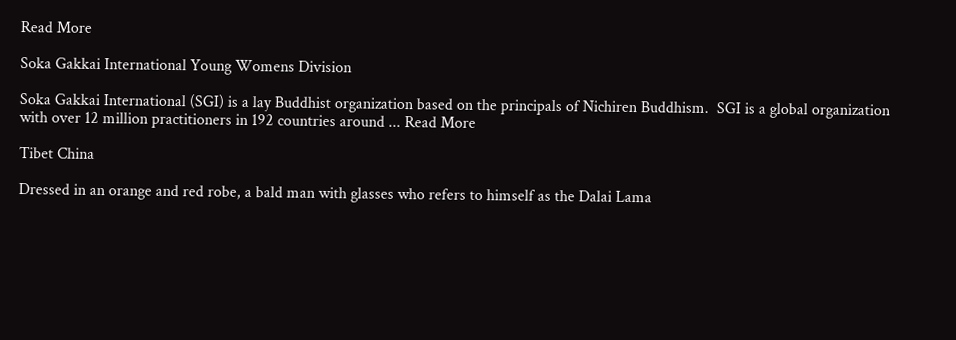Read More

Soka Gakkai International Young Womens Division

Soka Gakkai International (SGI) is a lay Buddhist organization based on the principals of Nichiren Buddhism.  SGI is a global organization with over 12 million practitioners in 192 countries around ... Read More

Tibet China

Dressed in an orange and red robe, a bald man with glasses who refers to himself as the Dalai Lama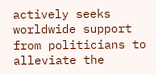actively seeks worldwide support from politicians to alleviate the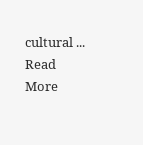cultural ... Read More